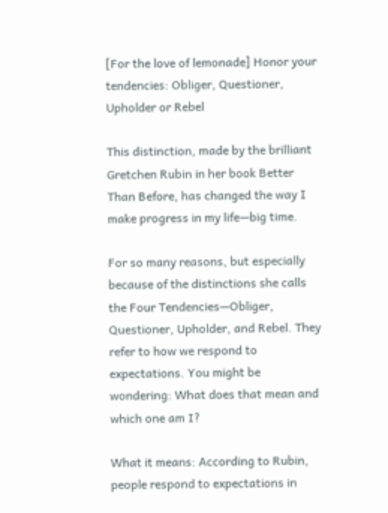[For the love of lemonade] Honor your tendencies: Obliger, Questioner, Upholder or Rebel

This distinction, made by the brilliant Gretchen Rubin in her book Better Than Before, has changed the way I make progress in my life—big time.

For so many reasons, but especially because of the distinctions she calls the Four Tendencies—Obliger, Questioner, Upholder, and Rebel. They refer to how we respond to expectations. You might be wondering: What does that mean and which one am I?

What it means: According to Rubin, people respond to expectations in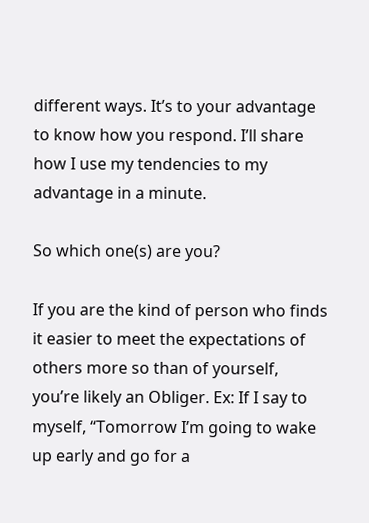different ways. It’s to your advantage to know how you respond. I’ll share how I use my tendencies to my advantage in a minute.

So which one(s) are you?

If you are the kind of person who finds it easier to meet the expectations of others more so than of yourself, you’re likely an Obliger. Ex: If I say to myself, “Tomorrow I’m going to wake up early and go for a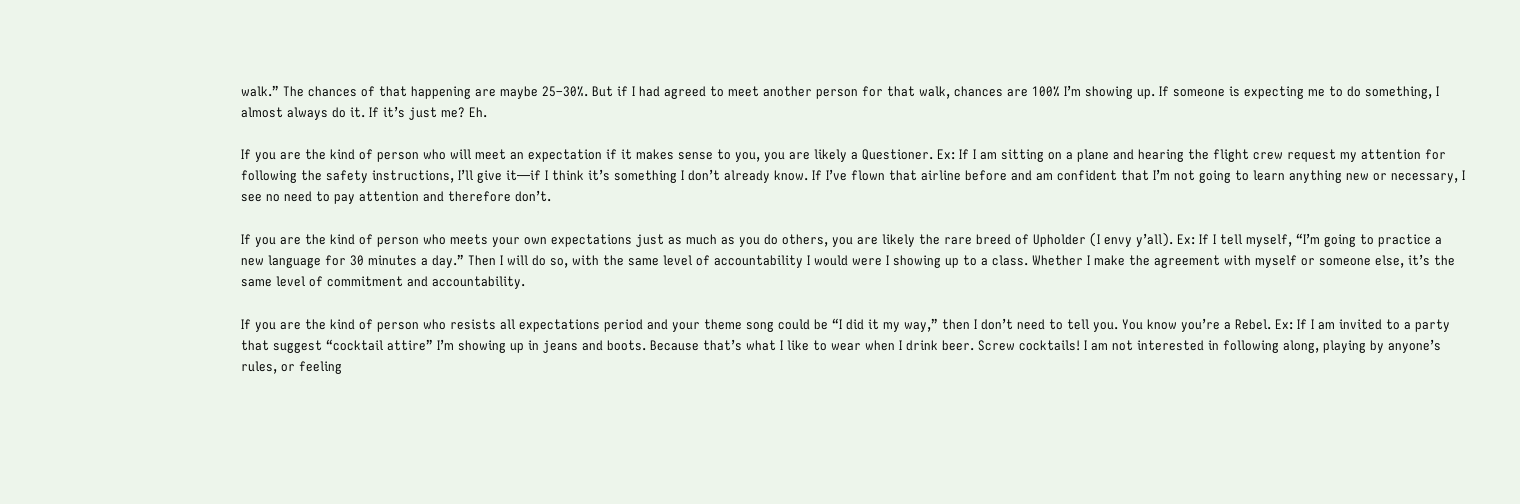walk.” The chances of that happening are maybe 25–30%. But if I had agreed to meet another person for that walk, chances are 100% I’m showing up. If someone is expecting me to do something, I almost always do it. If it’s just me? Eh.

If you are the kind of person who will meet an expectation if it makes sense to you, you are likely a Questioner. Ex: If I am sitting on a plane and hearing the flight crew request my attention for following the safety instructions, I’ll give it—if I think it’s something I don’t already know. If I’ve flown that airline before and am confident that I’m not going to learn anything new or necessary, I see no need to pay attention and therefore don’t.

If you are the kind of person who meets your own expectations just as much as you do others, you are likely the rare breed of Upholder (I envy y’all). Ex: If I tell myself, “I’m going to practice a new language for 30 minutes a day.” Then I will do so, with the same level of accountability I would were I showing up to a class. Whether I make the agreement with myself or someone else, it’s the same level of commitment and accountability.

If you are the kind of person who resists all expectations period and your theme song could be “I did it my way,” then I don’t need to tell you. You know you’re a Rebel. Ex: If I am invited to a party that suggest “cocktail attire” I’m showing up in jeans and boots. Because that’s what I like to wear when I drink beer. Screw cocktails! I am not interested in following along, playing by anyone’s rules, or feeling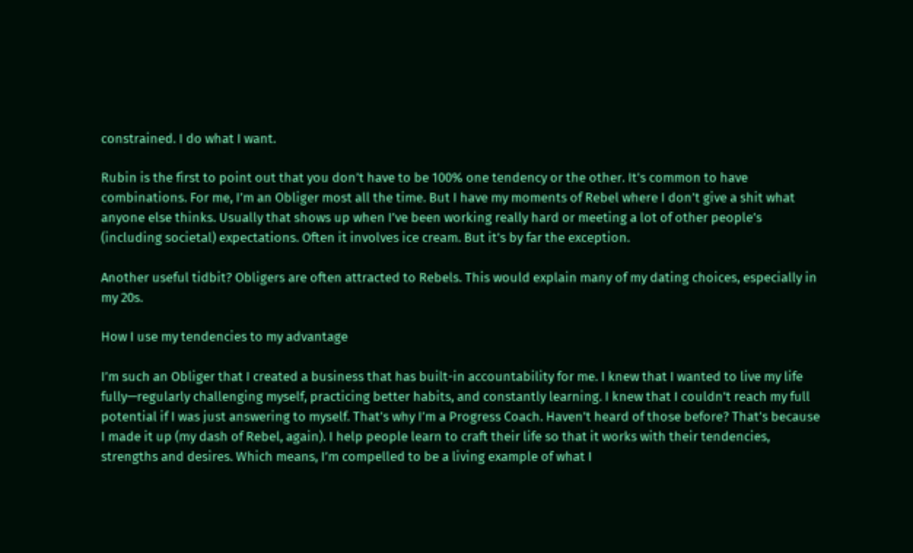constrained. I do what I want.

Rubin is the first to point out that you don’t have to be 100% one tendency or the other. It’s common to have combinations. For me, I’m an Obliger most all the time. But I have my moments of Rebel where I don’t give a shit what anyone else thinks. Usually that shows up when I’ve been working really hard or meeting a lot of other people’s (including societal) expectations. Often it involves ice cream. But it’s by far the exception.

Another useful tidbit? Obligers are often attracted to Rebels. This would explain many of my dating choices, especially in my 20s.

How I use my tendencies to my advantage

I’m such an Obliger that I created a business that has built-in accountability for me. I knew that I wanted to live my life fully—regularly challenging myself, practicing better habits, and constantly learning. I knew that I couldn’t reach my full potential if I was just answering to myself. That’s why I’m a Progress Coach. Haven’t heard of those before? That’s because I made it up (my dash of Rebel, again). I help people learn to craft their life so that it works with their tendencies, strengths and desires. Which means, I’m compelled to be a living example of what I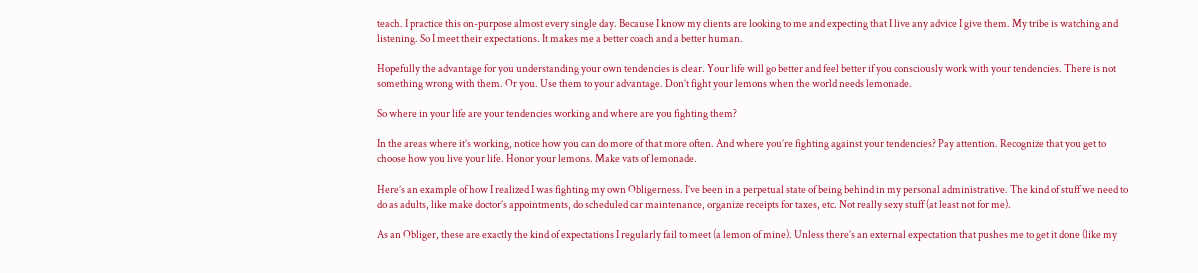teach. I practice this on-purpose almost every single day. Because I know my clients are looking to me and expecting that I live any advice I give them. My tribe is watching and listening. So I meet their expectations. It makes me a better coach and a better human.

Hopefully the advantage for you understanding your own tendencies is clear. Your life will go better and feel better if you consciously work with your tendencies. There is not something wrong with them. Or you. Use them to your advantage. Don’t fight your lemons when the world needs lemonade.

So where in your life are your tendencies working and where are you fighting them?

In the areas where it’s working, notice how you can do more of that more often. And where you’re fighting against your tendencies? Pay attention. Recognize that you get to choose how you live your life. Honor your lemons. Make vats of lemonade.

Here’s an example of how I realized I was fighting my own Obligerness. I’ve been in a perpetual state of being behind in my personal administrative. The kind of stuff we need to do as adults, like make doctor’s appointments, do scheduled car maintenance, organize receipts for taxes, etc. Not really sexy stuff (at least not for me).

As an Obliger, these are exactly the kind of expectations I regularly fail to meet (a lemon of mine). Unless there’s an external expectation that pushes me to get it done (like my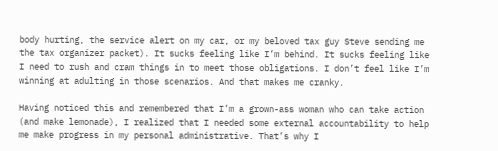body hurting, the service alert on my car, or my beloved tax guy Steve sending me the tax organizer packet). It sucks feeling like I’m behind. It sucks feeling like I need to rush and cram things in to meet those obligations. I don’t feel like I’m winning at adulting in those scenarios. And that makes me cranky.

Having noticed this and remembered that I’m a grown-ass woman who can take action (and make lemonade), I realized that I needed some external accountability to help me make progress in my personal administrative. That’s why I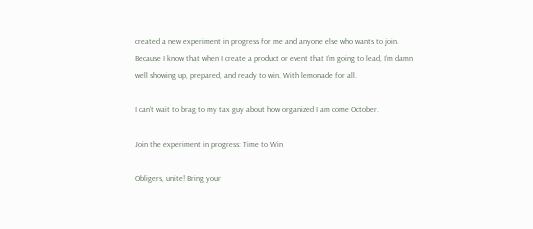created a new experiment in progress for me and anyone else who wants to join. Because I know that when I create a product or event that I’m going to lead, I’m damn well showing up, prepared, and ready to win. With lemonade for all.

I can’t wait to brag to my tax guy about how organized I am come October.

Join the experiment in progress: Time to Win

Obligers, unite! Bring your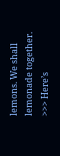lemons. We shall lemonade together. >>> Here’s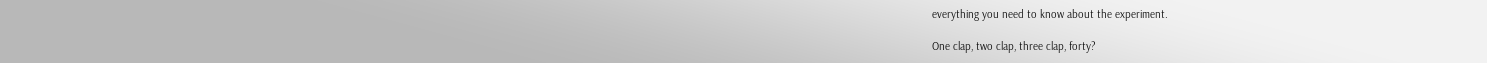everything you need to know about the experiment.

One clap, two clap, three clap, forty?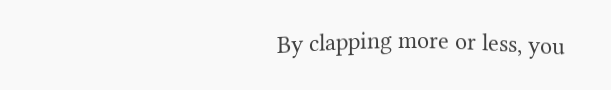By clapping more or less, you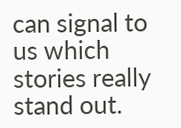can signal to us which stories really stand out.